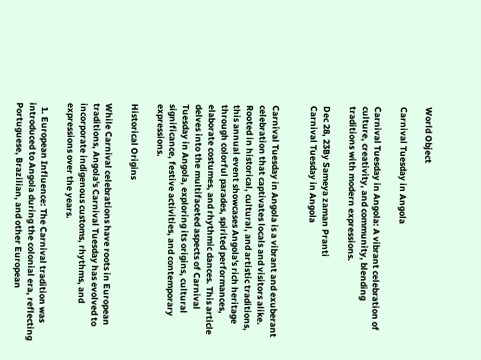World Object

Carnival Tuesday in Angola

Carnival Tuesday in Angola: A vibrant celebration of culture, creativity, and community, blending traditions with modern expressions.

Dec 28, 23By Sameya zaman Pranti
Carnival Tuesday in Angola


Carnival Tuesday in Angola is a vibrant and exuberant celebration that captivates locals and visitors alike. Rooted in historical, cultural, and artistic traditions, this annual event showcases Angola's rich heritage through colorful parades, spirited performances, elaborate costumes, and rhythmic dances. This article delves into the multifaceted aspects of Carnival Tuesday in Angola, exploring its origins, cultural significance, festive activities, and contemporary expressions.

Historical Origins

While Carnival celebrations have roots in European traditions, Angola's Carnival Tuesday has evolved to incorporate indigenous customs, rhythms, and expressions over the years.

  1. European Influence: The Carnival tradition was introduced to Angola during the colonial era, reflecting Portuguese, Brazilian, and other European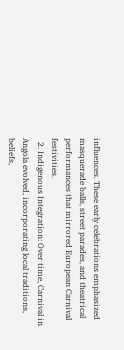influences. These early celebrations emphasized masquerade balls, street parades, and theatrical performances that mirrored European Carnival festivities.
  2. Indigenous Integration: Over time, Carnival in Angola evolved, incorporating local traditions, beliefs,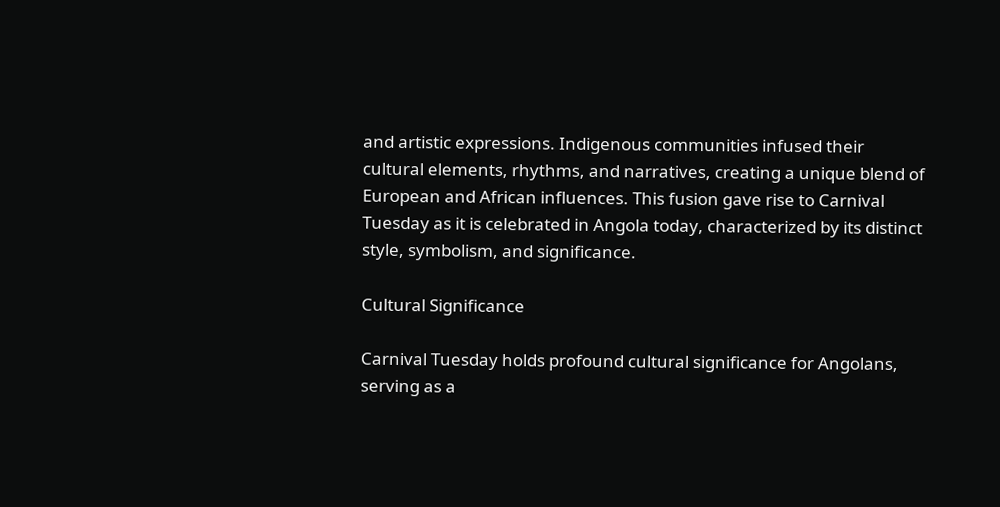and artistic expressions. Indigenous communities infused their cultural elements, rhythms, and narratives, creating a unique blend of European and African influences. This fusion gave rise to Carnival Tuesday as it is celebrated in Angola today, characterized by its distinct style, symbolism, and significance.

Cultural Significance

Carnival Tuesday holds profound cultural significance for Angolans, serving as a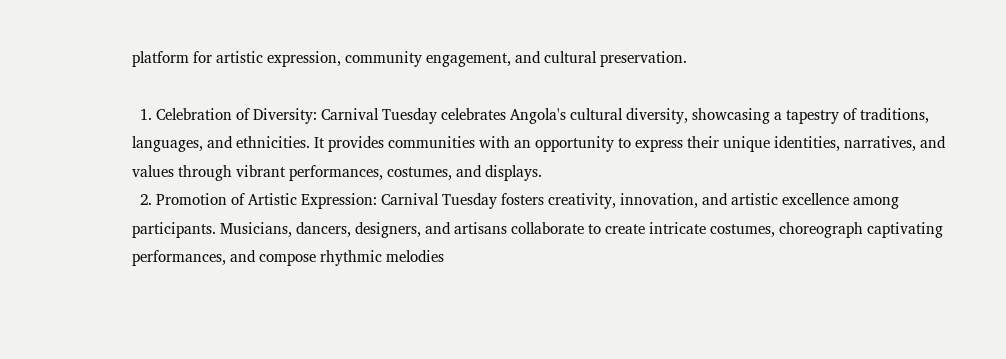platform for artistic expression, community engagement, and cultural preservation.

  1. Celebration of Diversity: Carnival Tuesday celebrates Angola's cultural diversity, showcasing a tapestry of traditions, languages, and ethnicities. It provides communities with an opportunity to express their unique identities, narratives, and values through vibrant performances, costumes, and displays.
  2. Promotion of Artistic Expression: Carnival Tuesday fosters creativity, innovation, and artistic excellence among participants. Musicians, dancers, designers, and artisans collaborate to create intricate costumes, choreograph captivating performances, and compose rhythmic melodies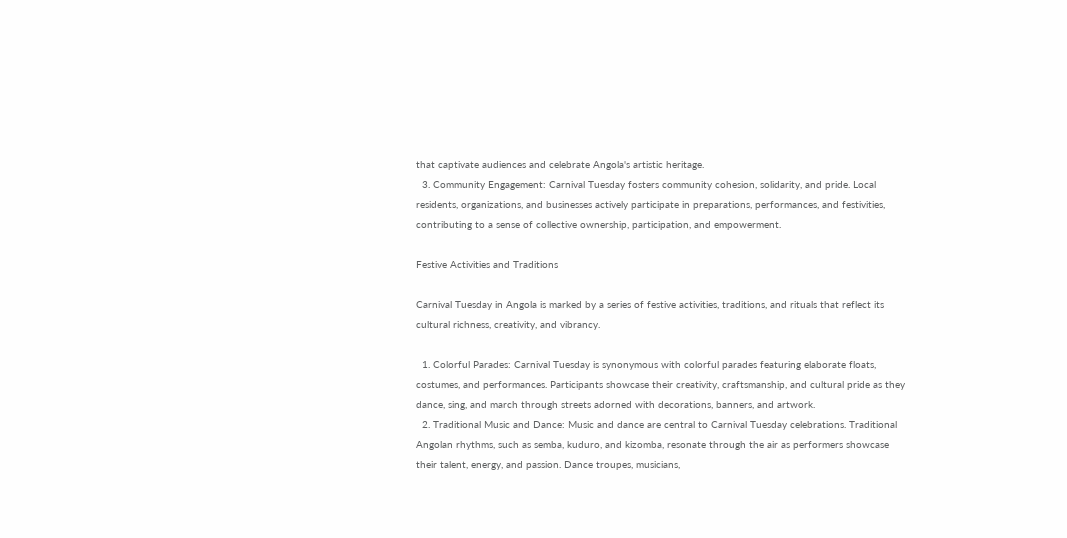that captivate audiences and celebrate Angola's artistic heritage.
  3. Community Engagement: Carnival Tuesday fosters community cohesion, solidarity, and pride. Local residents, organizations, and businesses actively participate in preparations, performances, and festivities, contributing to a sense of collective ownership, participation, and empowerment.

Festive Activities and Traditions

Carnival Tuesday in Angola is marked by a series of festive activities, traditions, and rituals that reflect its cultural richness, creativity, and vibrancy.

  1. Colorful Parades: Carnival Tuesday is synonymous with colorful parades featuring elaborate floats, costumes, and performances. Participants showcase their creativity, craftsmanship, and cultural pride as they dance, sing, and march through streets adorned with decorations, banners, and artwork.
  2. Traditional Music and Dance: Music and dance are central to Carnival Tuesday celebrations. Traditional Angolan rhythms, such as semba, kuduro, and kizomba, resonate through the air as performers showcase their talent, energy, and passion. Dance troupes, musicians,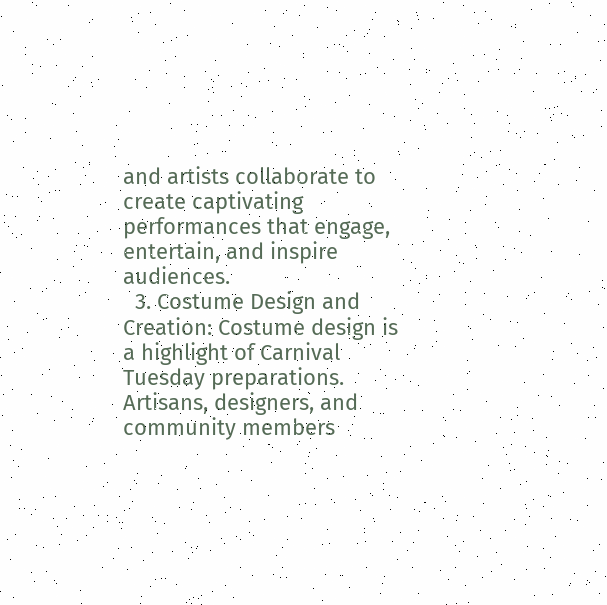and artists collaborate to create captivating performances that engage, entertain, and inspire audiences.
  3. Costume Design and Creation: Costume design is a highlight of Carnival Tuesday preparations. Artisans, designers, and community members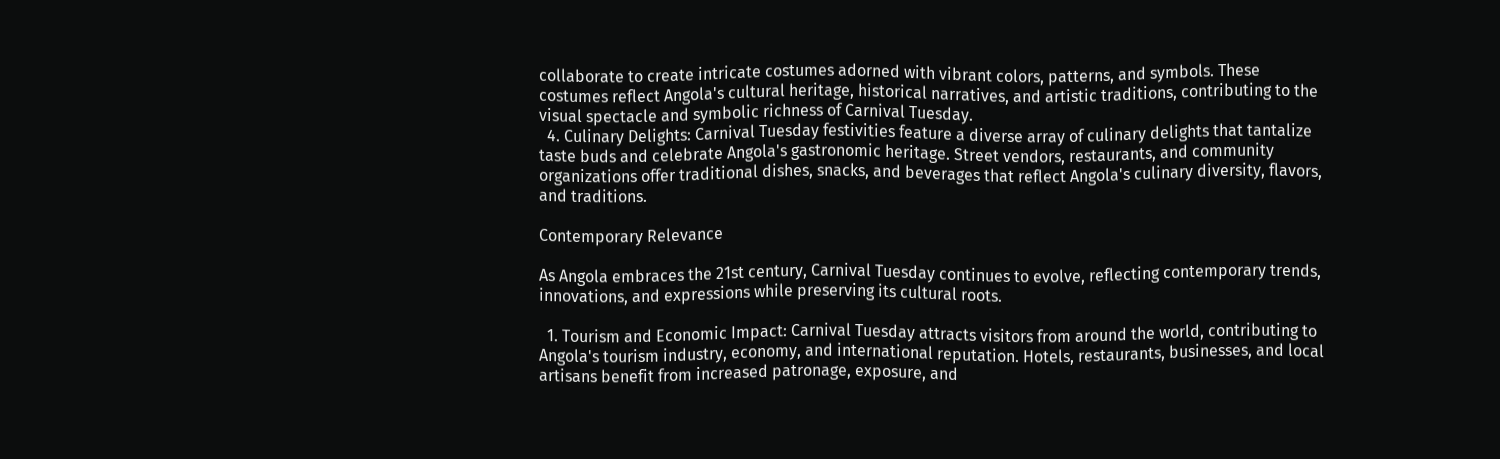collaborate to create intricate costumes adorned with vibrant colors, patterns, and symbols. These costumes reflect Angola's cultural heritage, historical narratives, and artistic traditions, contributing to the visual spectacle and symbolic richness of Carnival Tuesday.
  4. Culinary Delights: Carnival Tuesday festivities feature a diverse array of culinary delights that tantalize taste buds and celebrate Angola's gastronomic heritage. Street vendors, restaurants, and community organizations offer traditional dishes, snacks, and beverages that reflect Angola's culinary diversity, flavors, and traditions.

Contemporary Relevance

As Angola embraces the 21st century, Carnival Tuesday continues to evolve, reflecting contemporary trends, innovations, and expressions while preserving its cultural roots.

  1. Tourism and Economic Impact: Carnival Tuesday attracts visitors from around the world, contributing to Angola's tourism industry, economy, and international reputation. Hotels, restaurants, businesses, and local artisans benefit from increased patronage, exposure, and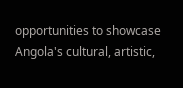opportunities to showcase Angola's cultural, artistic,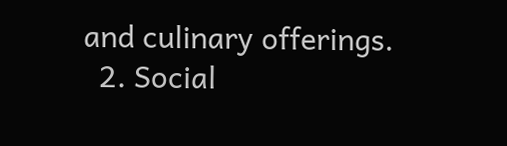and culinary offerings.
  2. Social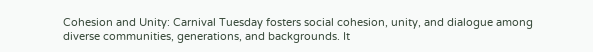Cohesion and Unity: Carnival Tuesday fosters social cohesion, unity, and dialogue among diverse communities, generations, and backgrounds. It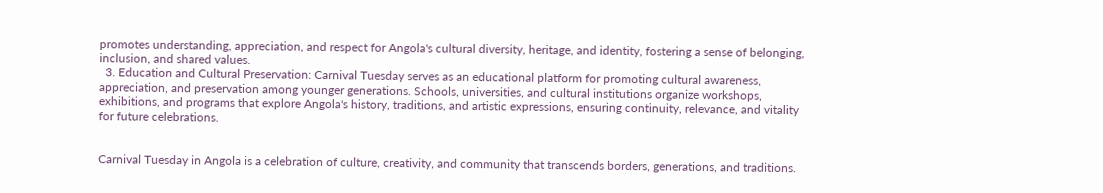promotes understanding, appreciation, and respect for Angola's cultural diversity, heritage, and identity, fostering a sense of belonging, inclusion, and shared values.
  3. Education and Cultural Preservation: Carnival Tuesday serves as an educational platform for promoting cultural awareness, appreciation, and preservation among younger generations. Schools, universities, and cultural institutions organize workshops, exhibitions, and programs that explore Angola's history, traditions, and artistic expressions, ensuring continuity, relevance, and vitality for future celebrations.


Carnival Tuesday in Angola is a celebration of culture, creativity, and community that transcends borders, generations, and traditions.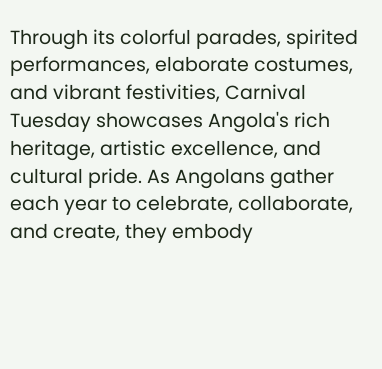Through its colorful parades, spirited performances, elaborate costumes, and vibrant festivities, Carnival Tuesday showcases Angola's rich heritage, artistic excellence, and cultural pride. As Angolans gather each year to celebrate, collaborate, and create, they embody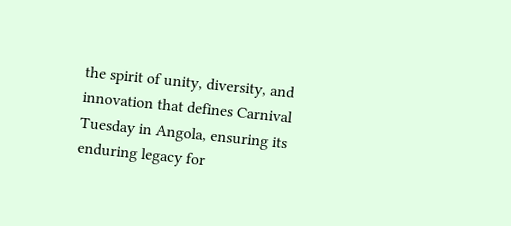the spirit of unity, diversity, and innovation that defines Carnival Tuesday in Angola, ensuring its enduring legacy for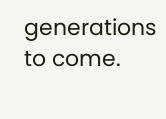generations to come.